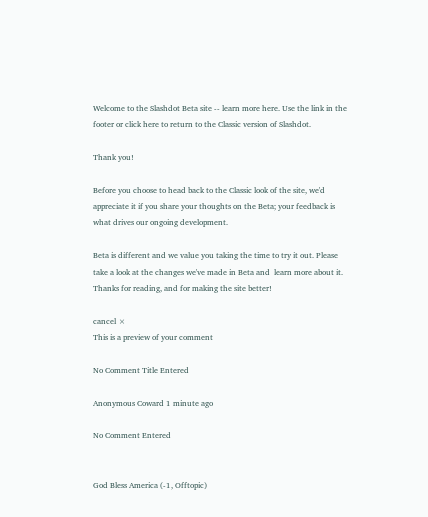Welcome to the Slashdot Beta site -- learn more here. Use the link in the footer or click here to return to the Classic version of Slashdot.

Thank you!

Before you choose to head back to the Classic look of the site, we'd appreciate it if you share your thoughts on the Beta; your feedback is what drives our ongoing development.

Beta is different and we value you taking the time to try it out. Please take a look at the changes we've made in Beta and  learn more about it. Thanks for reading, and for making the site better!

cancel ×
This is a preview of your comment

No Comment Title Entered

Anonymous Coward 1 minute ago

No Comment Entered


God Bless America (-1, Offtopic)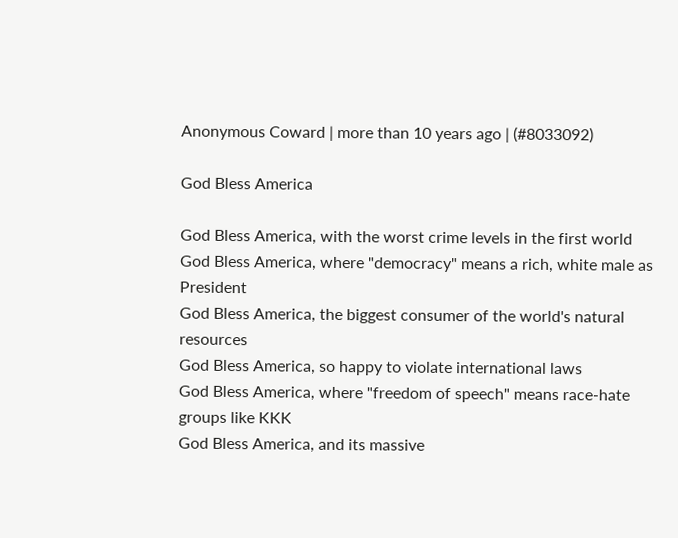Anonymous Coward | more than 10 years ago | (#8033092)

God Bless America

God Bless America, with the worst crime levels in the first world
God Bless America, where "democracy" means a rich, white male as President
God Bless America, the biggest consumer of the world's natural resources
God Bless America, so happy to violate international laws
God Bless America, where "freedom of speech" means race-hate groups like KKK
God Bless America, and its massive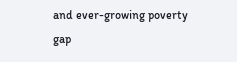and ever-growing poverty gap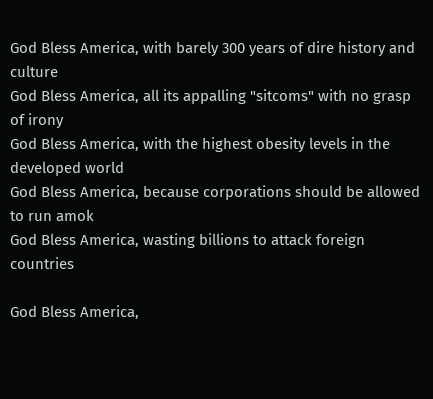God Bless America, with barely 300 years of dire history and culture
God Bless America, all its appalling "sitcoms" with no grasp of irony
God Bless America, with the highest obesity levels in the developed world
God Bless America, because corporations should be allowed to run amok
God Bless America, wasting billions to attack foreign countries

God Bless America,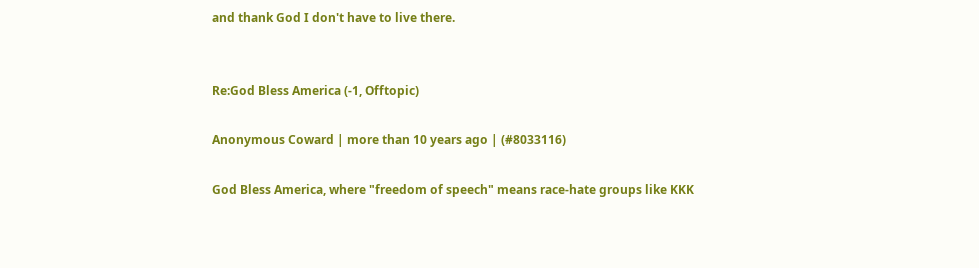and thank God I don't have to live there.


Re:God Bless America (-1, Offtopic)

Anonymous Coward | more than 10 years ago | (#8033116)

God Bless America, where "freedom of speech" means race-hate groups like KKK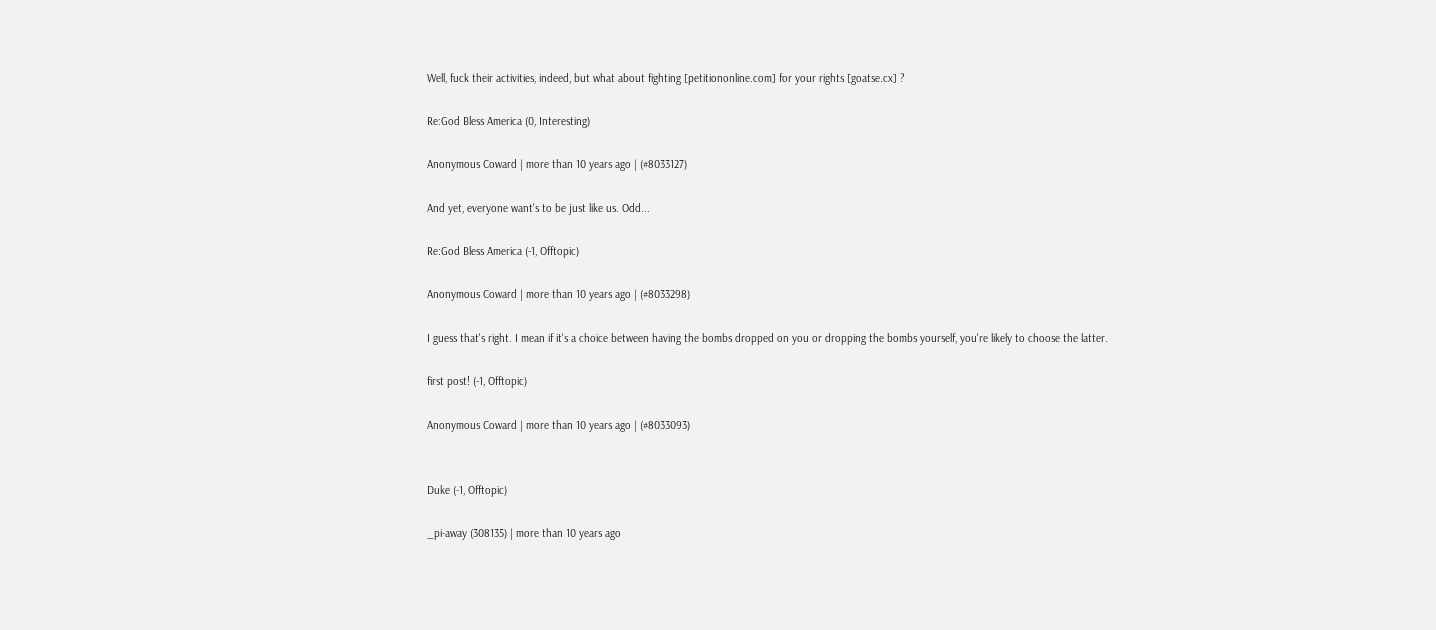Well, fuck their activities, indeed, but what about fighting [petitiononline.com] for your rights [goatse.cx] ?

Re:God Bless America (0, Interesting)

Anonymous Coward | more than 10 years ago | (#8033127)

And yet, everyone want's to be just like us. Odd...

Re:God Bless America (-1, Offtopic)

Anonymous Coward | more than 10 years ago | (#8033298)

I guess that's right. I mean if it's a choice between having the bombs dropped on you or dropping the bombs yourself, you're likely to choose the latter.

first post! (-1, Offtopic)

Anonymous Coward | more than 10 years ago | (#8033093)


Duke (-1, Offtopic)

_pi-away (308135) | more than 10 years ago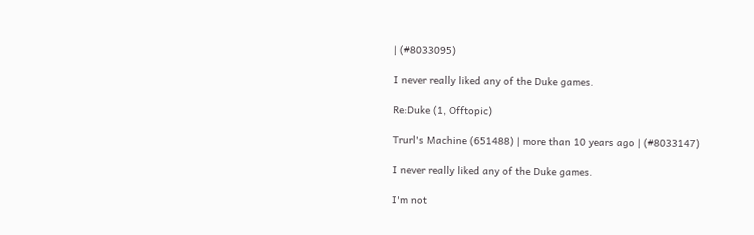| (#8033095)

I never really liked any of the Duke games.

Re:Duke (1, Offtopic)

Trurl's Machine (651488) | more than 10 years ago | (#8033147)

I never really liked any of the Duke games.

I'm not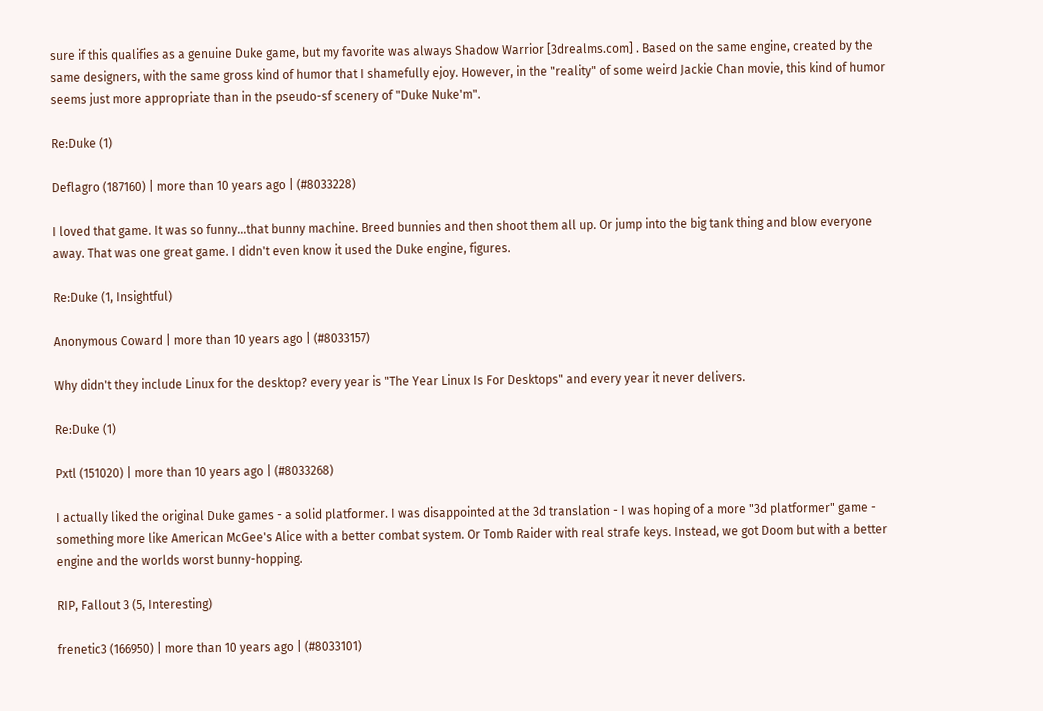sure if this qualifies as a genuine Duke game, but my favorite was always Shadow Warrior [3drealms.com] . Based on the same engine, created by the same designers, with the same gross kind of humor that I shamefully ejoy. However, in the "reality" of some weird Jackie Chan movie, this kind of humor seems just more appropriate than in the pseudo-sf scenery of "Duke Nuke'm".

Re:Duke (1)

Deflagro (187160) | more than 10 years ago | (#8033228)

I loved that game. It was so funny...that bunny machine. Breed bunnies and then shoot them all up. Or jump into the big tank thing and blow everyone away. That was one great game. I didn't even know it used the Duke engine, figures.

Re:Duke (1, Insightful)

Anonymous Coward | more than 10 years ago | (#8033157)

Why didn't they include Linux for the desktop? every year is "The Year Linux Is For Desktops" and every year it never delivers.

Re:Duke (1)

Pxtl (151020) | more than 10 years ago | (#8033268)

I actually liked the original Duke games - a solid platformer. I was disappointed at the 3d translation - I was hoping of a more "3d platformer" game - something more like American McGee's Alice with a better combat system. Or Tomb Raider with real strafe keys. Instead, we got Doom but with a better engine and the worlds worst bunny-hopping.

RIP, Fallout 3 (5, Interesting)

frenetic3 (166950) | more than 10 years ago | (#8033101)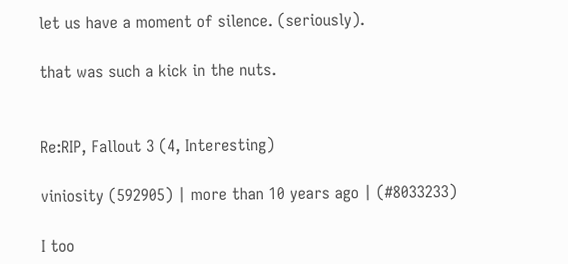let us have a moment of silence. (seriously).

that was such a kick in the nuts.


Re:RIP, Fallout 3 (4, Interesting)

viniosity (592905) | more than 10 years ago | (#8033233)

I too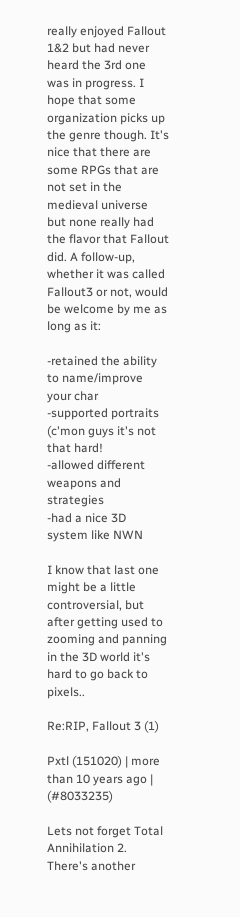really enjoyed Fallout 1&2 but had never heard the 3rd one was in progress. I hope that some organization picks up the genre though. It's nice that there are some RPGs that are not set in the medieval universe but none really had the flavor that Fallout did. A follow-up, whether it was called Fallout3 or not, would be welcome by me as long as it:

-retained the ability to name/improve your char
-supported portraits (c'mon guys it's not that hard!
-allowed different weapons and strategies
-had a nice 3D system like NWN

I know that last one might be a little controversial, but after getting used to zooming and panning in the 3D world it's hard to go back to pixels..

Re:RIP, Fallout 3 (1)

Pxtl (151020) | more than 10 years ago | (#8033235)

Lets not forget Total Annihilation 2. There's another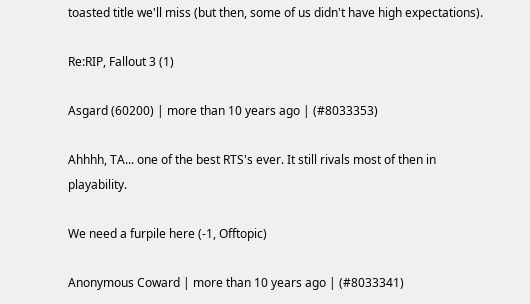toasted title we'll miss (but then, some of us didn't have high expectations).

Re:RIP, Fallout 3 (1)

Asgard (60200) | more than 10 years ago | (#8033353)

Ahhhh, TA... one of the best RTS's ever. It still rivals most of then in playability.

We need a furpile here (-1, Offtopic)

Anonymous Coward | more than 10 years ago | (#8033341)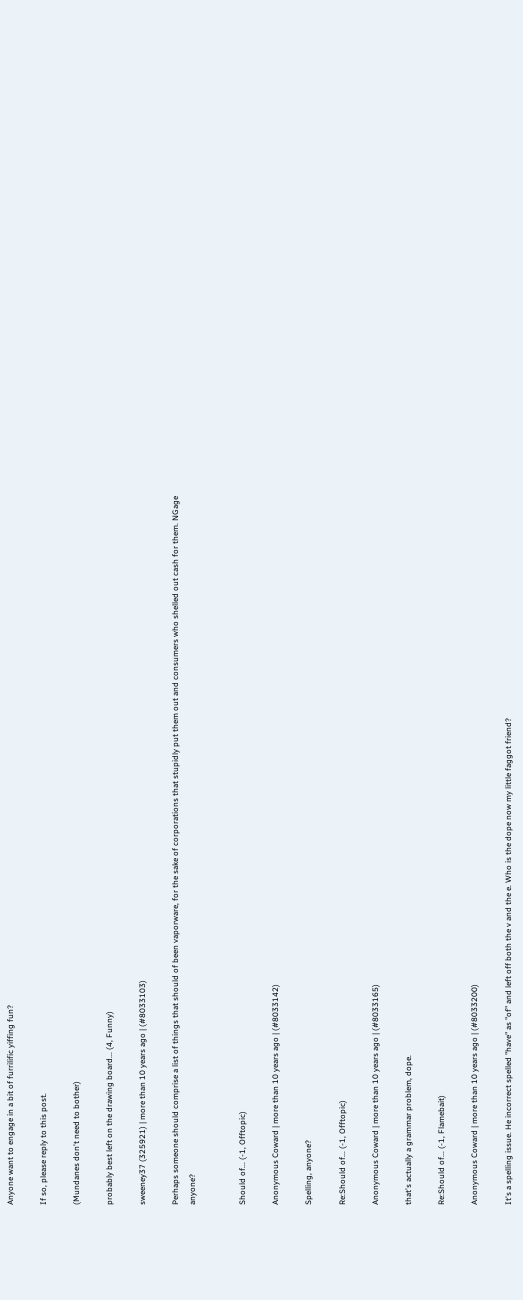Anyone want to engage in a bit of furrilific yiffing fun?

If so, please reply to this post.

(Mundanes don't need to bother)

probably best left on the drawing board... (4, Funny)

sweeney37 (325921) | more than 10 years ago | (#8033103)

Perhaps someone should comprise a list of things that should of been vaporware, for the sake of corporations that stupidly put them out and consumers who shelled out cash for them. NGage anyone?


Should of... (-1, Offtopic)

Anonymous Coward | more than 10 years ago | (#8033142)

Spelling, anyone?

Re:Should of... (-1, Offtopic)

Anonymous Coward | more than 10 years ago | (#8033165)

that's actually a grammar problem, dope.

Re:Should of... (-1, Flamebait)

Anonymous Coward | more than 10 years ago | (#8033200)

It's a spelling issue. He incorrect spelled "have" as "of" and left off both the v and the e. Who is the dope now my little faggot friend?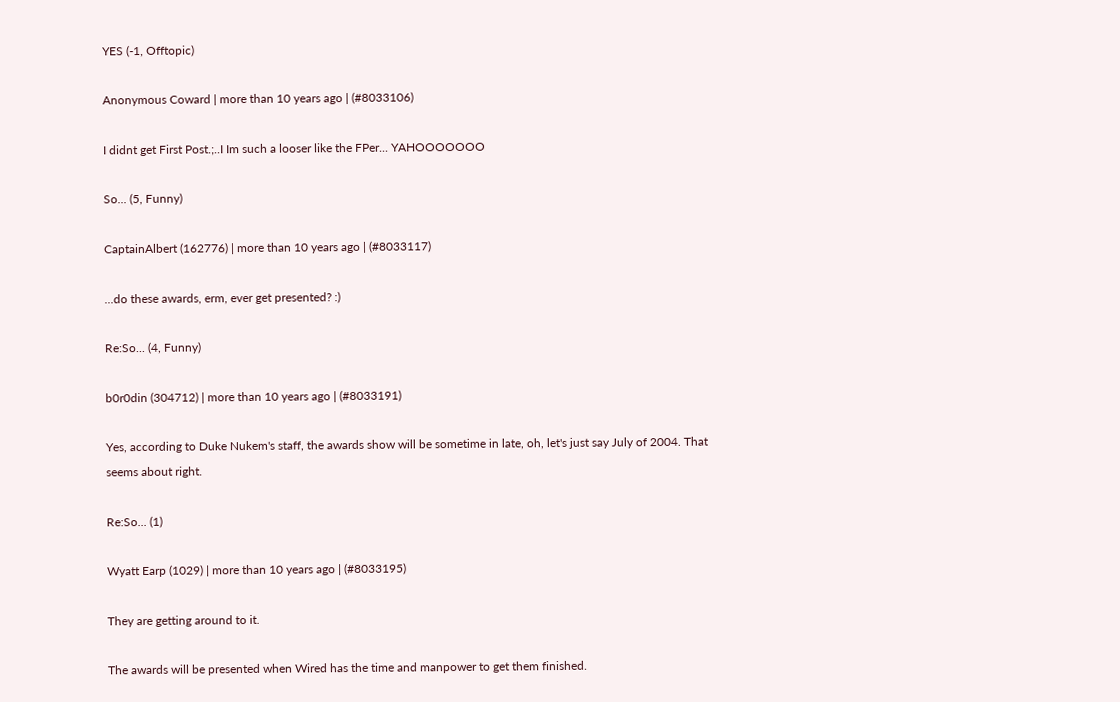YES (-1, Offtopic)

Anonymous Coward | more than 10 years ago | (#8033106)

I didnt get First Post.;..I Im such a looser like the FPer... YAHOOOOOOO

So... (5, Funny)

CaptainAlbert (162776) | more than 10 years ago | (#8033117)

...do these awards, erm, ever get presented? :)

Re:So... (4, Funny)

b0r0din (304712) | more than 10 years ago | (#8033191)

Yes, according to Duke Nukem's staff, the awards show will be sometime in late, oh, let's just say July of 2004. That seems about right.

Re:So... (1)

Wyatt Earp (1029) | more than 10 years ago | (#8033195)

They are getting around to it.

The awards will be presented when Wired has the time and manpower to get them finished.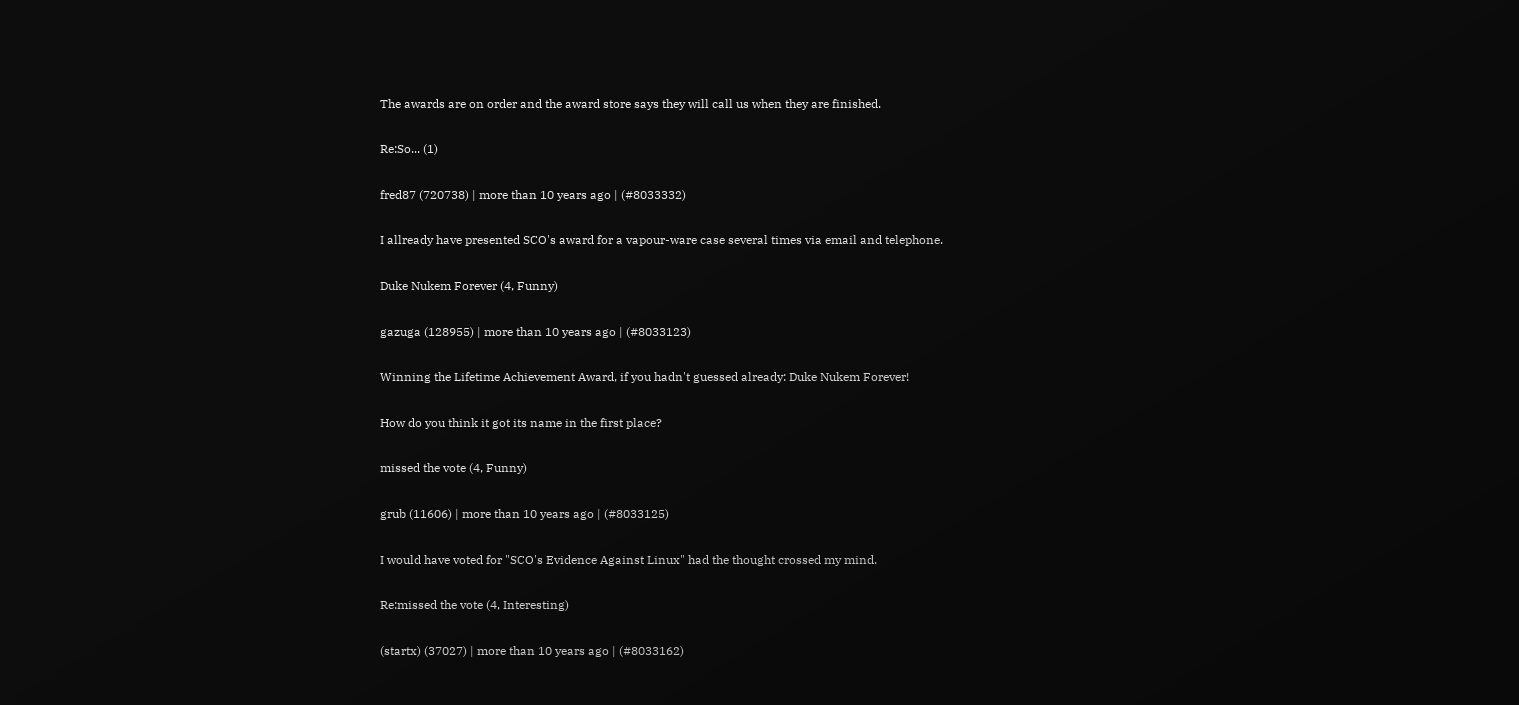The awards are on order and the award store says they will call us when they are finished.

Re:So... (1)

fred87 (720738) | more than 10 years ago | (#8033332)

I allready have presented SCO's award for a vapour-ware case several times via email and telephone.

Duke Nukem Forever (4, Funny)

gazuga (128955) | more than 10 years ago | (#8033123)

Winning the Lifetime Achievement Award, if you hadn't guessed already: Duke Nukem Forever!

How do you think it got its name in the first place?

missed the vote (4, Funny)

grub (11606) | more than 10 years ago | (#8033125)

I would have voted for "SCO's Evidence Against Linux" had the thought crossed my mind.

Re:missed the vote (4, Interesting)

(startx) (37027) | more than 10 years ago | (#8033162)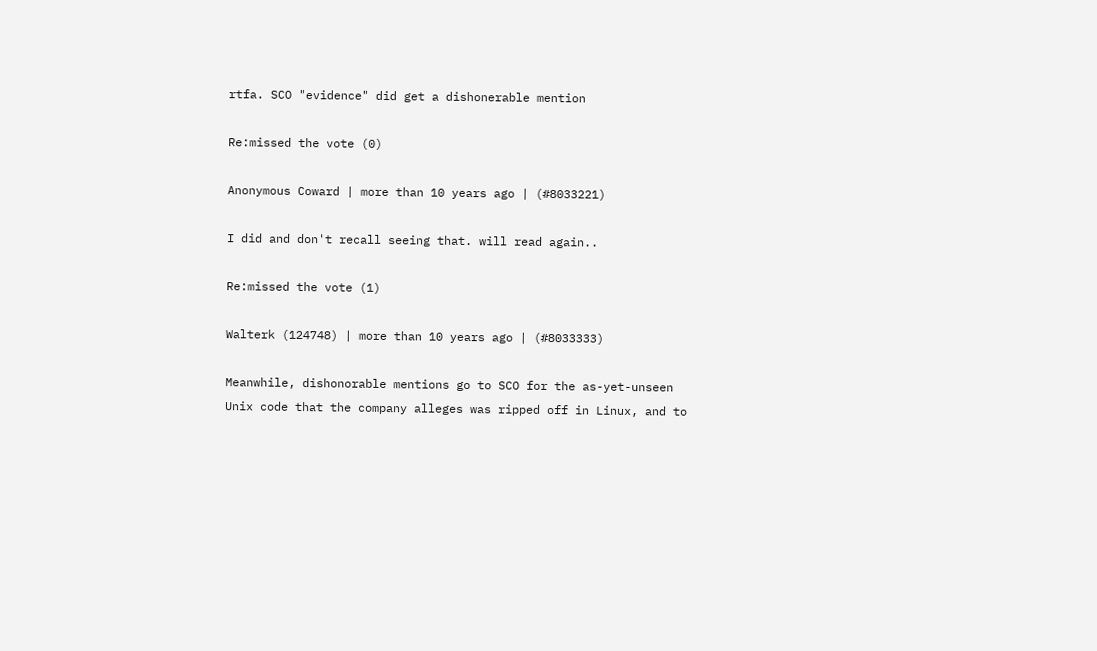rtfa. SCO "evidence" did get a dishonerable mention

Re:missed the vote (0)

Anonymous Coward | more than 10 years ago | (#8033221)

I did and don't recall seeing that. will read again..

Re:missed the vote (1)

Walterk (124748) | more than 10 years ago | (#8033333)

Meanwhile, dishonorable mentions go to SCO for the as-yet-unseen Unix code that the company alleges was ripped off in Linux, and to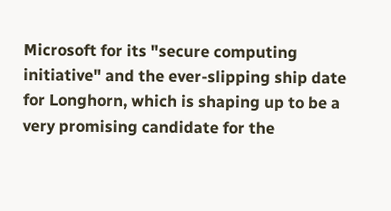Microsoft for its "secure computing initiative" and the ever-slipping ship date for Longhorn, which is shaping up to be a very promising candidate for the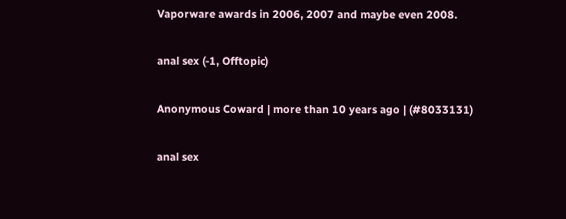Vaporware awards in 2006, 2007 and maybe even 2008.

anal sex (-1, Offtopic)

Anonymous Coward | more than 10 years ago | (#8033131)

anal sex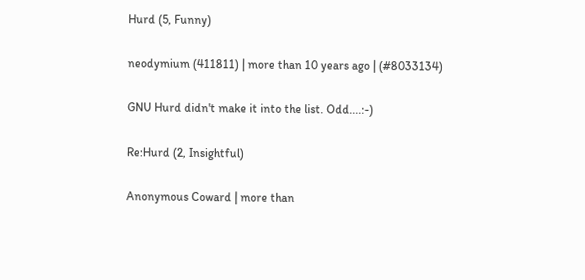Hurd (5, Funny)

neodymium (411811) | more than 10 years ago | (#8033134)

GNU Hurd didn't make it into the list. Odd....:-)

Re:Hurd (2, Insightful)

Anonymous Coward | more than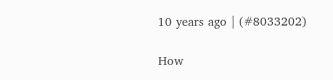10 years ago | (#8033202)

How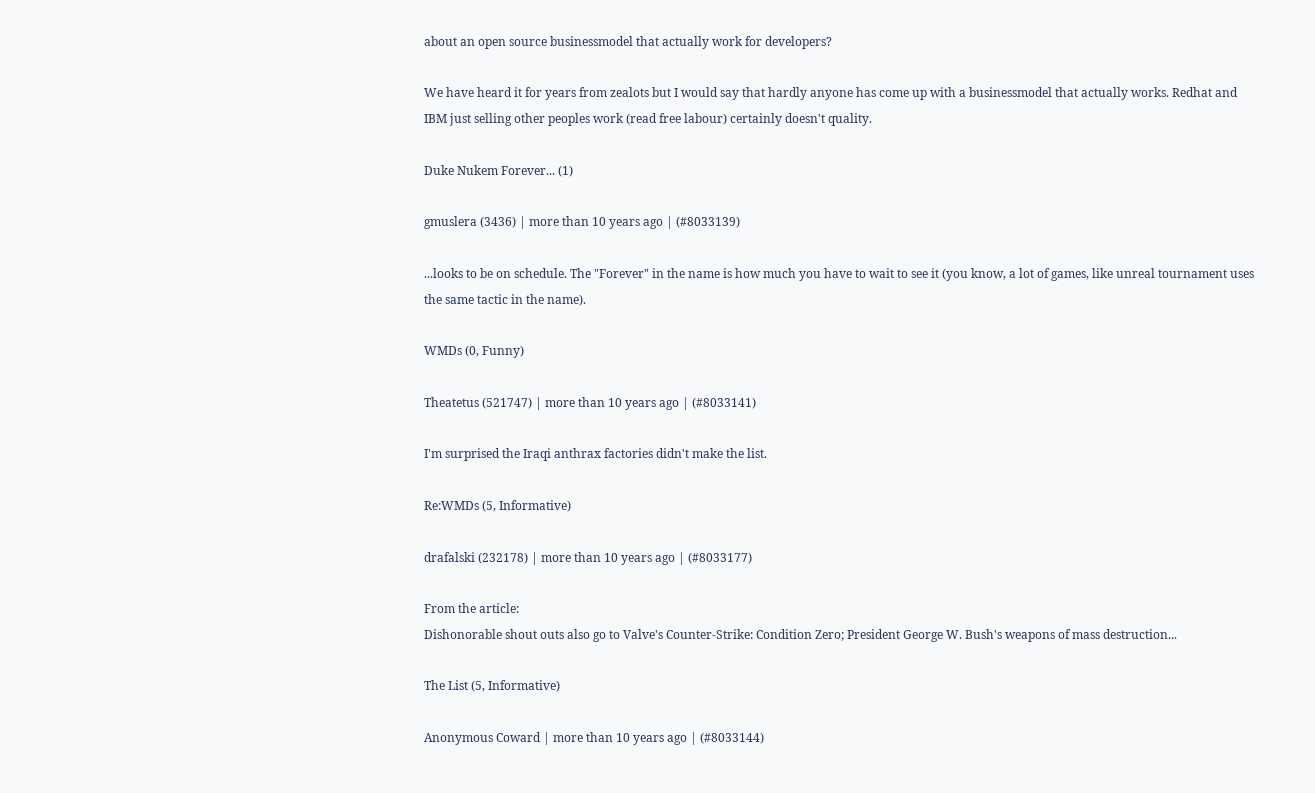about an open source businessmodel that actually work for developers?

We have heard it for years from zealots but I would say that hardly anyone has come up with a businessmodel that actually works. Redhat and IBM just selling other peoples work (read free labour) certainly doesn't quality.

Duke Nukem Forever... (1)

gmuslera (3436) | more than 10 years ago | (#8033139)

...looks to be on schedule. The "Forever" in the name is how much you have to wait to see it (you know, a lot of games, like unreal tournament uses the same tactic in the name).

WMDs (0, Funny)

Theatetus (521747) | more than 10 years ago | (#8033141)

I'm surprised the Iraqi anthrax factories didn't make the list.

Re:WMDs (5, Informative)

drafalski (232178) | more than 10 years ago | (#8033177)

From the article:
Dishonorable shout outs also go to Valve's Counter-Strike: Condition Zero; President George W. Bush's weapons of mass destruction...

The List (5, Informative)

Anonymous Coward | more than 10 years ago | (#8033144)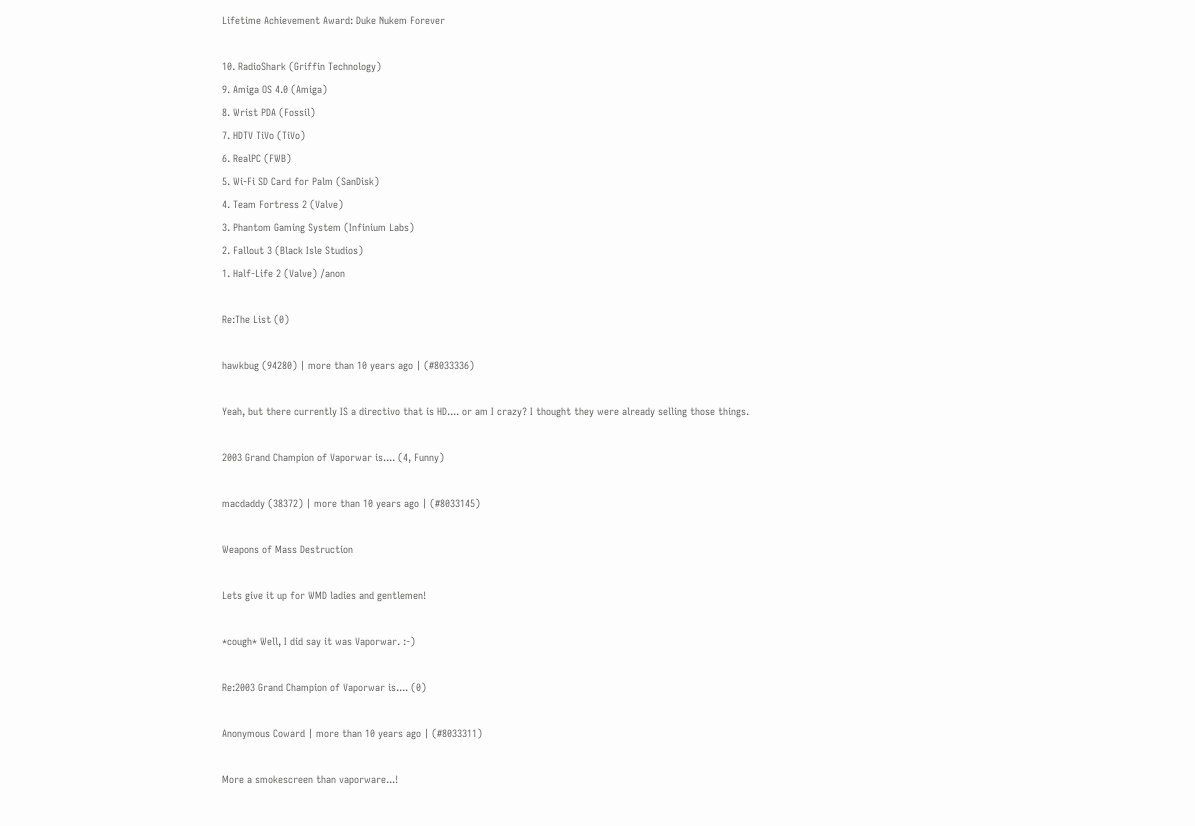Lifetime Achievement Award: Duke Nukem Forever

10. RadioShark (Griffin Technology)
9. Amiga OS 4.0 (Amiga)
8. Wrist PDA (Fossil)
7. HDTV TiVo (TiVo)
6. RealPC (FWB)
5. Wi-Fi SD Card for Palm (SanDisk)
4. Team Fortress 2 (Valve)
3. Phantom Gaming System (Infinium Labs)
2. Fallout 3 (Black Isle Studios)
1. Half-Life 2 (Valve) /anon

Re:The List (0)

hawkbug (94280) | more than 10 years ago | (#8033336)

Yeah, but there currently IS a directivo that is HD.... or am I crazy? I thought they were already selling those things.

2003 Grand Champion of Vaporwar is.... (4, Funny)

macdaddy (38372) | more than 10 years ago | (#8033145)

Weapons of Mass Destruction

Lets give it up for WMD ladies and gentlemen!

*cough* Well, I did say it was Vaporwar. :-)

Re:2003 Grand Champion of Vaporwar is.... (0)

Anonymous Coward | more than 10 years ago | (#8033311)

More a smokescreen than vaporware...!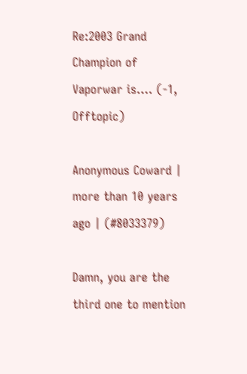Re:2003 Grand Champion of Vaporwar is.... (-1, Offtopic)

Anonymous Coward | more than 10 years ago | (#8033379)

Damn, you are the third one to mention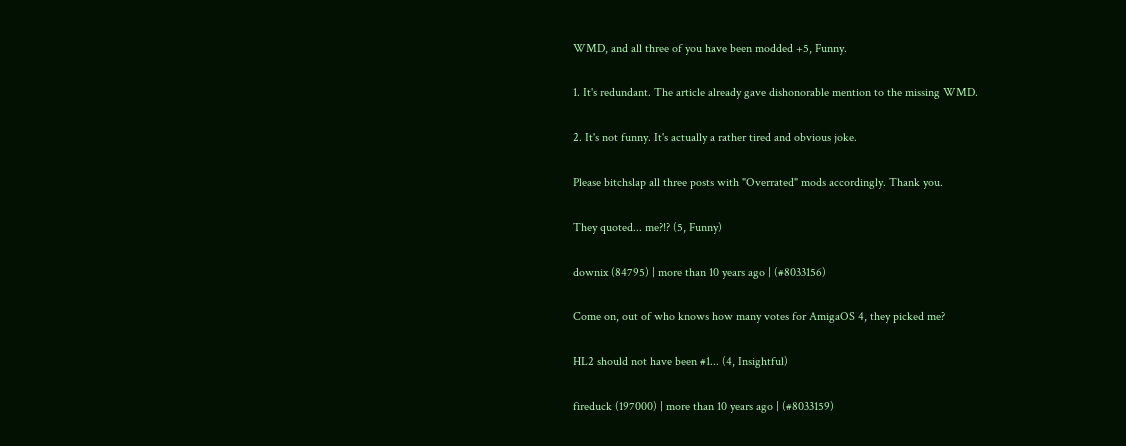WMD, and all three of you have been modded +5, Funny.

1. It's redundant. The article already gave dishonorable mention to the missing WMD.

2. It's not funny. It's actually a rather tired and obvious joke.

Please bitchslap all three posts with "Overrated" mods accordingly. Thank you.

They quoted... me?!? (5, Funny)

downix (84795) | more than 10 years ago | (#8033156)

Come on, out of who knows how many votes for AmigaOS 4, they picked me?

HL2 should not have been #1... (4, Insightful)

fireduck (197000) | more than 10 years ago | (#8033159)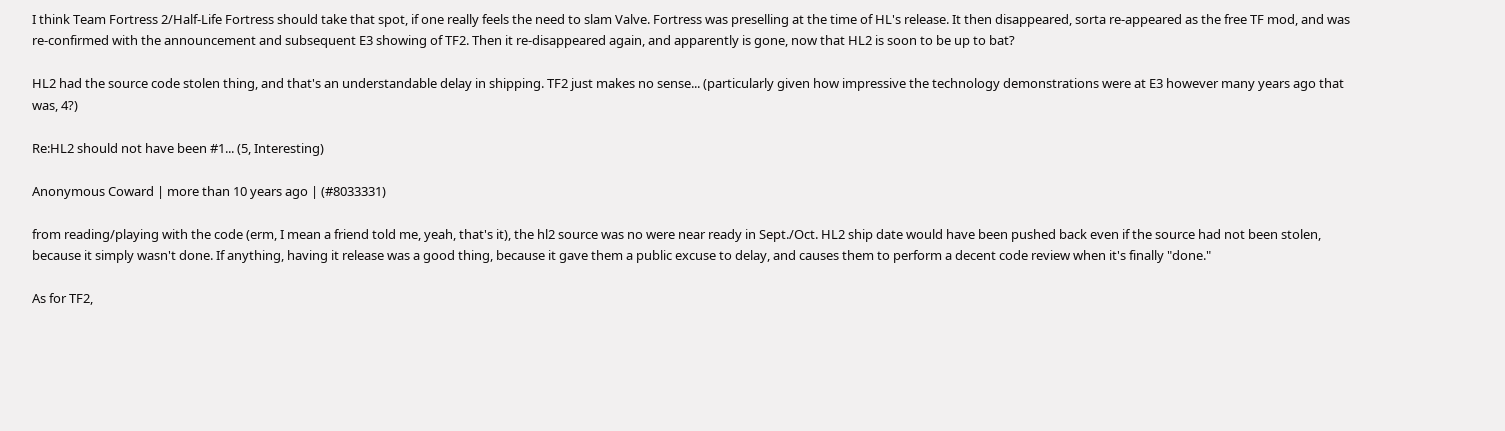I think Team Fortress 2/Half-Life Fortress should take that spot, if one really feels the need to slam Valve. Fortress was preselling at the time of HL's release. It then disappeared, sorta re-appeared as the free TF mod, and was re-confirmed with the announcement and subsequent E3 showing of TF2. Then it re-disappeared again, and apparently is gone, now that HL2 is soon to be up to bat?

HL2 had the source code stolen thing, and that's an understandable delay in shipping. TF2 just makes no sense... (particularly given how impressive the technology demonstrations were at E3 however many years ago that was, 4?)

Re:HL2 should not have been #1... (5, Interesting)

Anonymous Coward | more than 10 years ago | (#8033331)

from reading/playing with the code (erm, I mean a friend told me, yeah, that's it), the hl2 source was no were near ready in Sept./Oct. HL2 ship date would have been pushed back even if the source had not been stolen, because it simply wasn't done. If anything, having it release was a good thing, because it gave them a public excuse to delay, and causes them to perform a decent code review when it's finally "done."

As for TF2,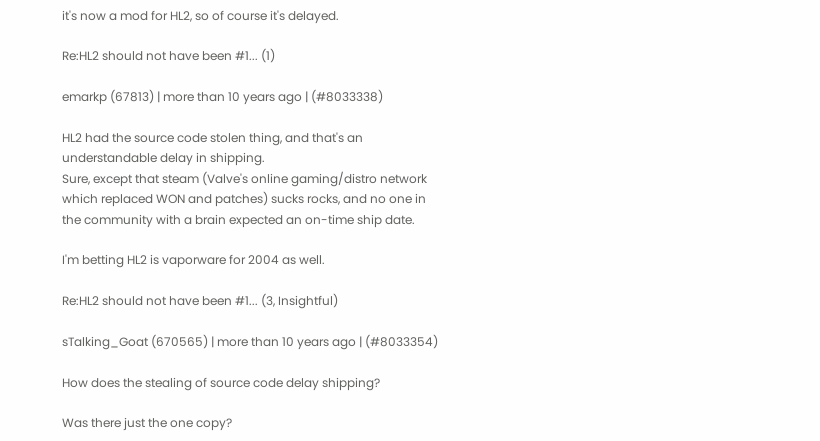it's now a mod for HL2, so of course it's delayed.

Re:HL2 should not have been #1... (1)

emarkp (67813) | more than 10 years ago | (#8033338)

HL2 had the source code stolen thing, and that's an understandable delay in shipping.
Sure, except that steam (Valve's online gaming/distro network which replaced WON and patches) sucks rocks, and no one in the community with a brain expected an on-time ship date.

I'm betting HL2 is vaporware for 2004 as well.

Re:HL2 should not have been #1... (3, Insightful)

sTalking_Goat (670565) | more than 10 years ago | (#8033354)

How does the stealing of source code delay shipping?

Was there just the one copy?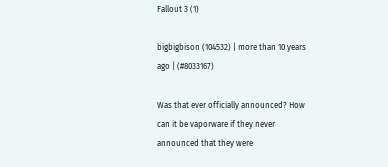Fallout 3 (1)

bigbigbison (104532) | more than 10 years ago | (#8033167)

Was that ever officially announced? How can it be vaporware if they never announced that they were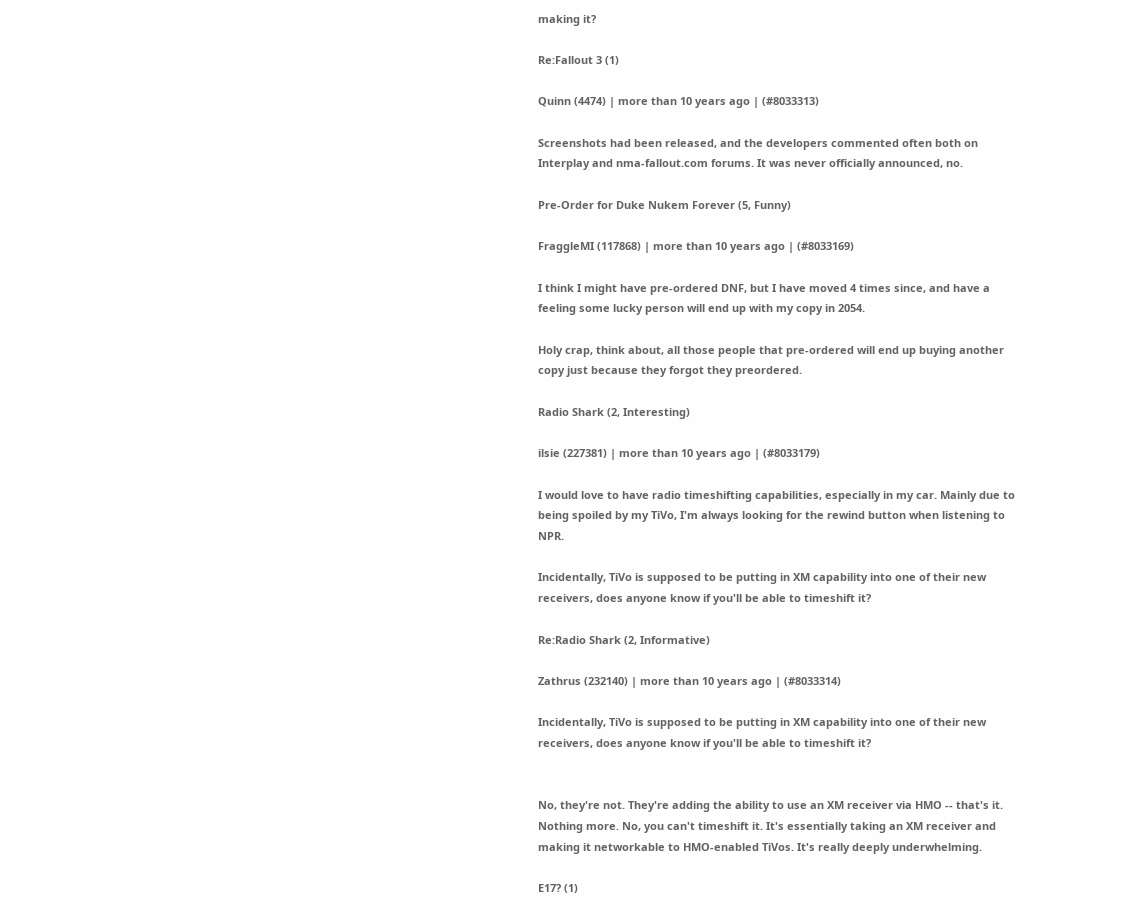making it?

Re:Fallout 3 (1)

Quinn (4474) | more than 10 years ago | (#8033313)

Screenshots had been released, and the developers commented often both on Interplay and nma-fallout.com forums. It was never officially announced, no.

Pre-Order for Duke Nukem Forever (5, Funny)

FraggleMI (117868) | more than 10 years ago | (#8033169)

I think I might have pre-ordered DNF, but I have moved 4 times since, and have a feeling some lucky person will end up with my copy in 2054.

Holy crap, think about, all those people that pre-ordered will end up buying another copy just because they forgot they preordered.

Radio Shark (2, Interesting)

ilsie (227381) | more than 10 years ago | (#8033179)

I would love to have radio timeshifting capabilities, especially in my car. Mainly due to being spoiled by my TiVo, I'm always looking for the rewind button when listening to NPR.

Incidentally, TiVo is supposed to be putting in XM capability into one of their new receivers, does anyone know if you'll be able to timeshift it?

Re:Radio Shark (2, Informative)

Zathrus (232140) | more than 10 years ago | (#8033314)

Incidentally, TiVo is supposed to be putting in XM capability into one of their new receivers, does anyone know if you'll be able to timeshift it?


No, they're not. They're adding the ability to use an XM receiver via HMO -- that's it. Nothing more. No, you can't timeshift it. It's essentially taking an XM receiver and making it networkable to HMO-enabled TiVos. It's really deeply underwhelming.

E17? (1)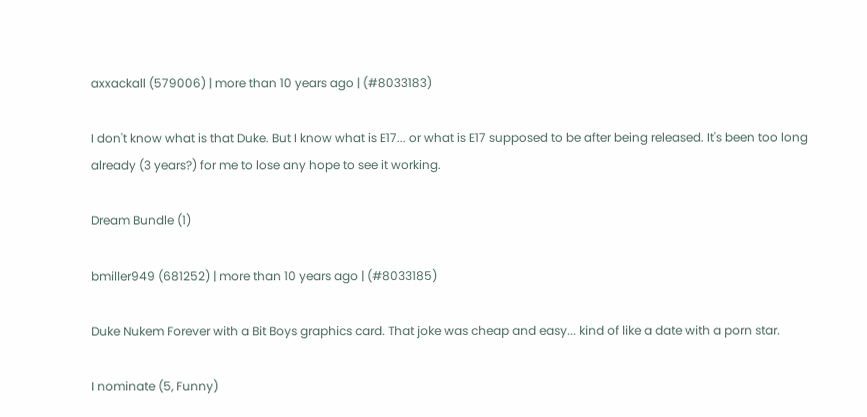axxackall (579006) | more than 10 years ago | (#8033183)

I don't know what is that Duke. But I know what is E17... or what is E17 supposed to be after being released. It's been too long already (3 years?) for me to lose any hope to see it working.

Dream Bundle (1)

bmiller949 (681252) | more than 10 years ago | (#8033185)

Duke Nukem Forever with a Bit Boys graphics card. That joke was cheap and easy... kind of like a date with a porn star.

I nominate (5, Funny)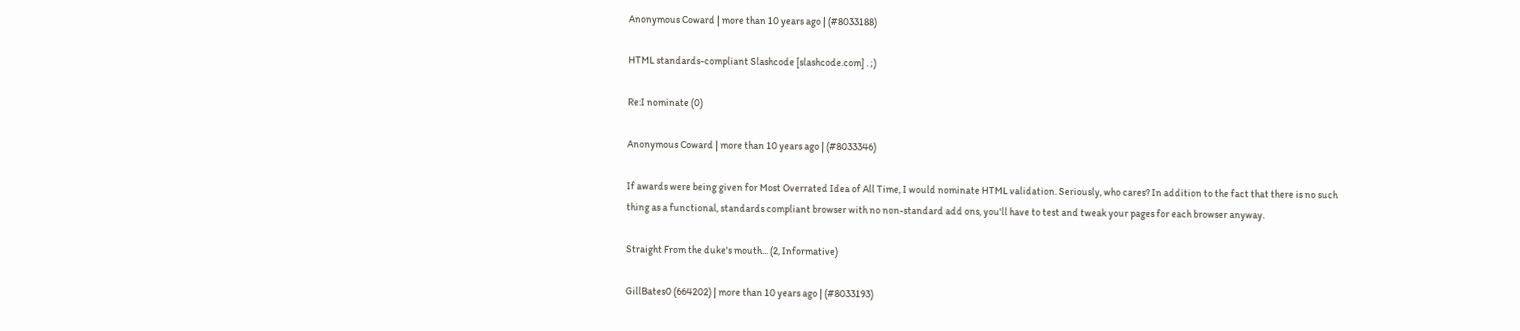Anonymous Coward | more than 10 years ago | (#8033188)

HTML standards-compliant Slashcode [slashcode.com] . ;)

Re:I nominate (0)

Anonymous Coward | more than 10 years ago | (#8033346)

If awards were being given for Most Overrated Idea of All Time, I would nominate HTML validation. Seriously, who cares? In addition to the fact that there is no such thing as a functional, standards compliant browser with no non-standard add ons, you'll have to test and tweak your pages for each browser anyway.

Straight From the duke's mouth... (2, Informative)

GillBates0 (664202) | more than 10 years ago | (#8033193)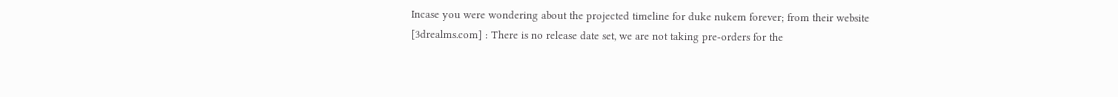Incase you were wondering about the projected timeline for duke nukem forever; from their website [3drealms.com] : There is no release date set, we are not taking pre-orders for the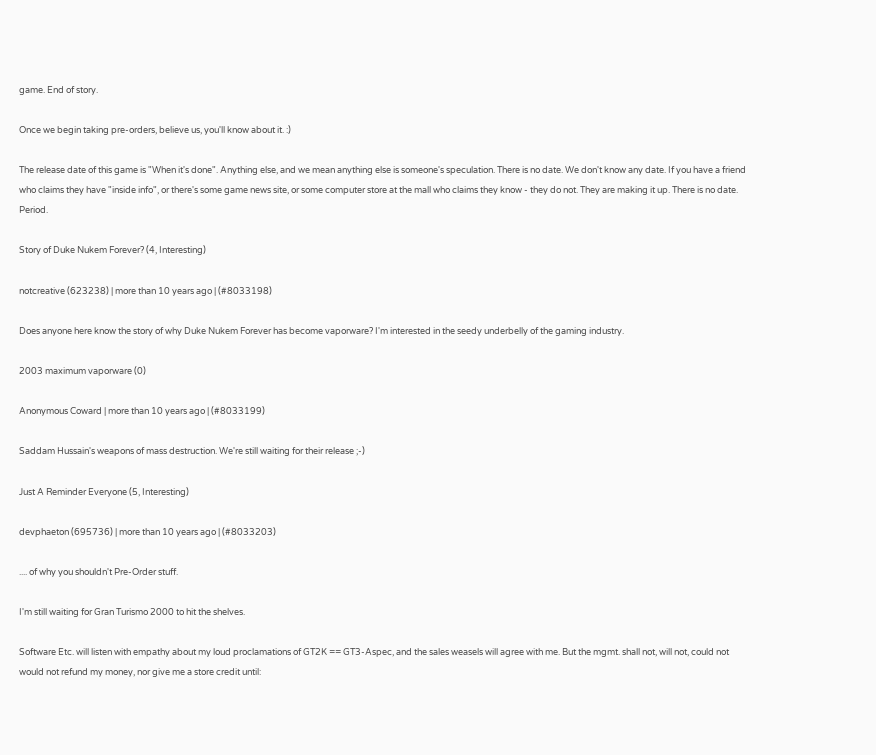game. End of story.

Once we begin taking pre-orders, believe us, you'll know about it. :)

The release date of this game is "When it's done". Anything else, and we mean anything else is someone's speculation. There is no date. We don't know any date. If you have a friend who claims they have "inside info", or there's some game news site, or some computer store at the mall who claims they know - they do not. They are making it up. There is no date. Period.

Story of Duke Nukem Forever? (4, Interesting)

notcreative (623238) | more than 10 years ago | (#8033198)

Does anyone here know the story of why Duke Nukem Forever has become vaporware? I'm interested in the seedy underbelly of the gaming industry.

2003 maximum vaporware (0)

Anonymous Coward | more than 10 years ago | (#8033199)

Saddam Hussain's weapons of mass destruction. We're still waiting for their release ;-)

Just A Reminder Everyone (5, Interesting)

devphaeton (695736) | more than 10 years ago | (#8033203)

.... of why you shouldn't Pre-Order stuff.

I'm still waiting for Gran Turismo 2000 to hit the shelves.

Software Etc. will listen with empathy about my loud proclamations of GT2K == GT3-Aspec, and the sales weasels will agree with me. But the mgmt. shall not, will not, could not would not refund my money, nor give me a store credit until: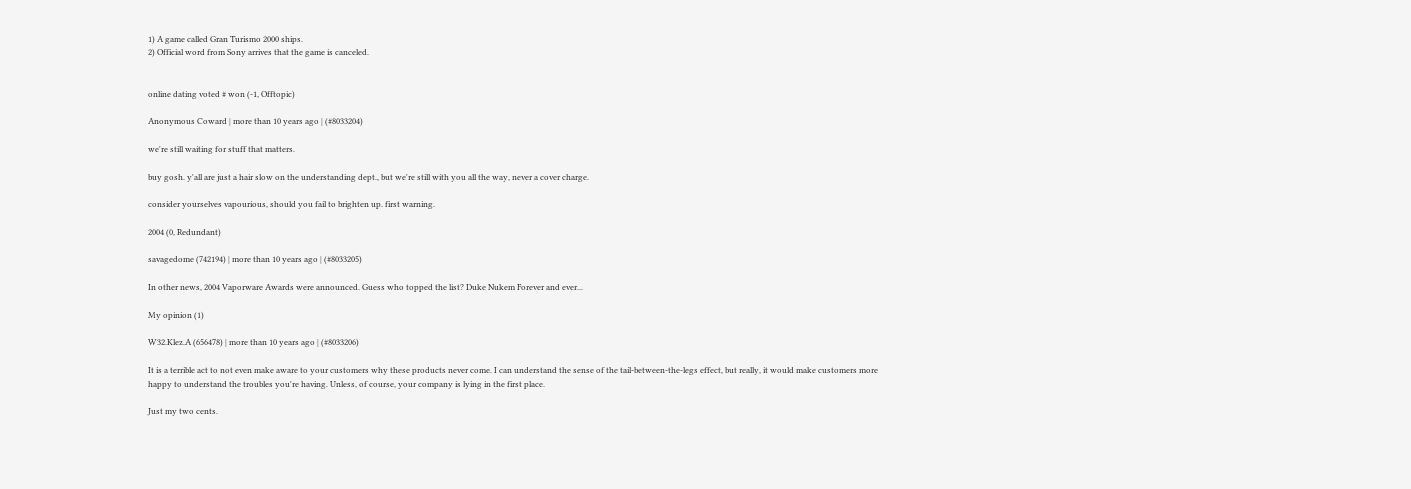1) A game called Gran Turismo 2000 ships.
2) Official word from Sony arrives that the game is canceled.


online dating voted # won (-1, Offtopic)

Anonymous Coward | more than 10 years ago | (#8033204)

we're still waiting for stuff that matters.

buy gosh. y'all are just a hair slow on the understanding dept., but we're still with you all the way, never a cover charge.

consider yourselves vapourious, should you fail to brighten up. first warning.

2004 (0, Redundant)

savagedome (742194) | more than 10 years ago | (#8033205)

In other news, 2004 Vaporware Awards were announced. Guess who topped the list? Duke Nukem Forever and ever...

My opinion (1)

W32.Klez.A (656478) | more than 10 years ago | (#8033206)

It is a terrible act to not even make aware to your customers why these products never come. I can understand the sense of the tail-between-the-legs effect, but really, it would make customers more happy to understand the troubles you're having. Unless, of course, your company is lying in the first place.

Just my two cents.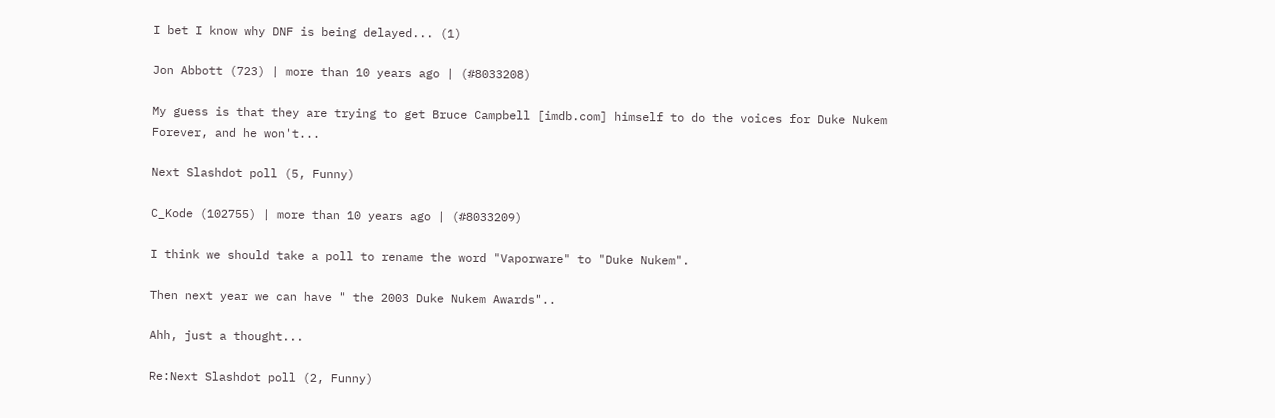I bet I know why DNF is being delayed... (1)

Jon Abbott (723) | more than 10 years ago | (#8033208)

My guess is that they are trying to get Bruce Campbell [imdb.com] himself to do the voices for Duke Nukem Forever, and he won't...

Next Slashdot poll (5, Funny)

C_Kode (102755) | more than 10 years ago | (#8033209)

I think we should take a poll to rename the word "Vaporware" to "Duke Nukem".

Then next year we can have " the 2003 Duke Nukem Awards"..

Ahh, just a thought...

Re:Next Slashdot poll (2, Funny)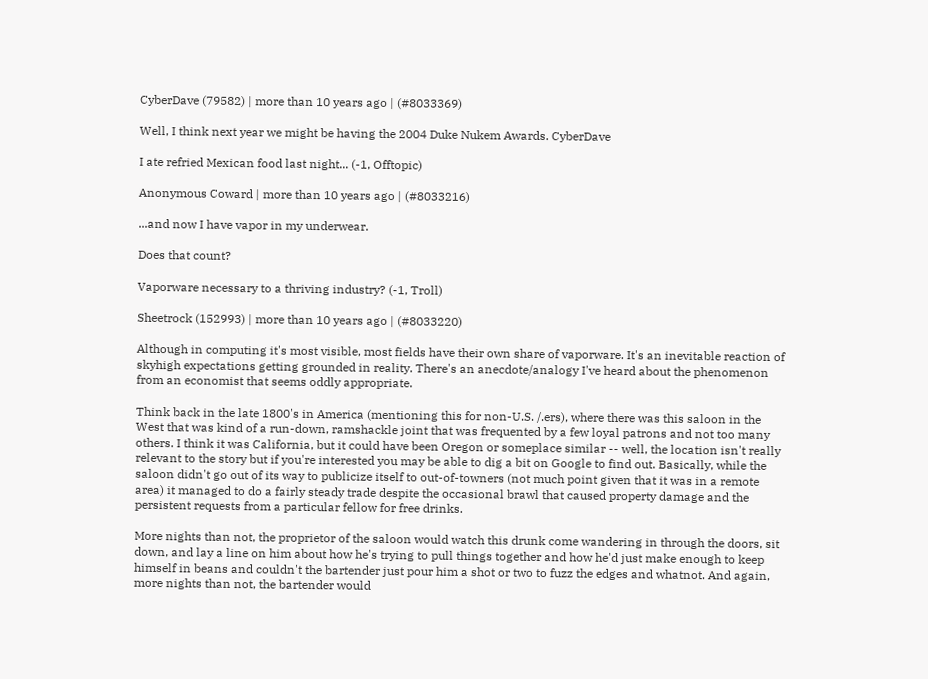CyberDave (79582) | more than 10 years ago | (#8033369)

Well, I think next year we might be having the 2004 Duke Nukem Awards. CyberDave

I ate refried Mexican food last night... (-1, Offtopic)

Anonymous Coward | more than 10 years ago | (#8033216)

...and now I have vapor in my underwear.

Does that count?

Vaporware necessary to a thriving industry? (-1, Troll)

Sheetrock (152993) | more than 10 years ago | (#8033220)

Although in computing it's most visible, most fields have their own share of vaporware. It's an inevitable reaction of skyhigh expectations getting grounded in reality. There's an anecdote/analogy I've heard about the phenomenon from an economist that seems oddly appropriate.

Think back in the late 1800's in America (mentioning this for non-U.S. /.ers), where there was this saloon in the West that was kind of a run-down, ramshackle joint that was frequented by a few loyal patrons and not too many others. I think it was California, but it could have been Oregon or someplace similar -- well, the location isn't really relevant to the story but if you're interested you may be able to dig a bit on Google to find out. Basically, while the saloon didn't go out of its way to publicize itself to out-of-towners (not much point given that it was in a remote area) it managed to do a fairly steady trade despite the occasional brawl that caused property damage and the persistent requests from a particular fellow for free drinks.

More nights than not, the proprietor of the saloon would watch this drunk come wandering in through the doors, sit down, and lay a line on him about how he's trying to pull things together and how he'd just make enough to keep himself in beans and couldn't the bartender just pour him a shot or two to fuzz the edges and whatnot. And again, more nights than not, the bartender would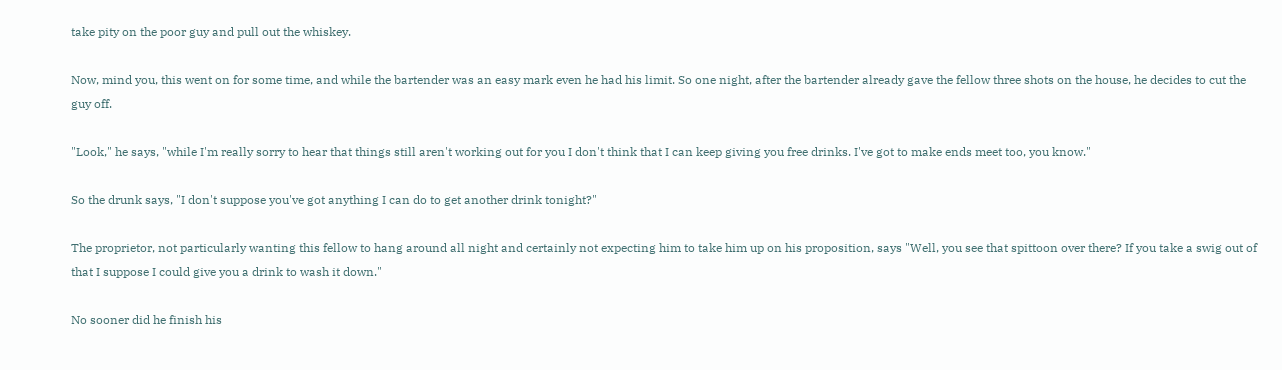take pity on the poor guy and pull out the whiskey.

Now, mind you, this went on for some time, and while the bartender was an easy mark even he had his limit. So one night, after the bartender already gave the fellow three shots on the house, he decides to cut the guy off.

"Look," he says, "while I'm really sorry to hear that things still aren't working out for you I don't think that I can keep giving you free drinks. I've got to make ends meet too, you know."

So the drunk says, "I don't suppose you've got anything I can do to get another drink tonight?"

The proprietor, not particularly wanting this fellow to hang around all night and certainly not expecting him to take him up on his proposition, says "Well, you see that spittoon over there? If you take a swig out of that I suppose I could give you a drink to wash it down."

No sooner did he finish his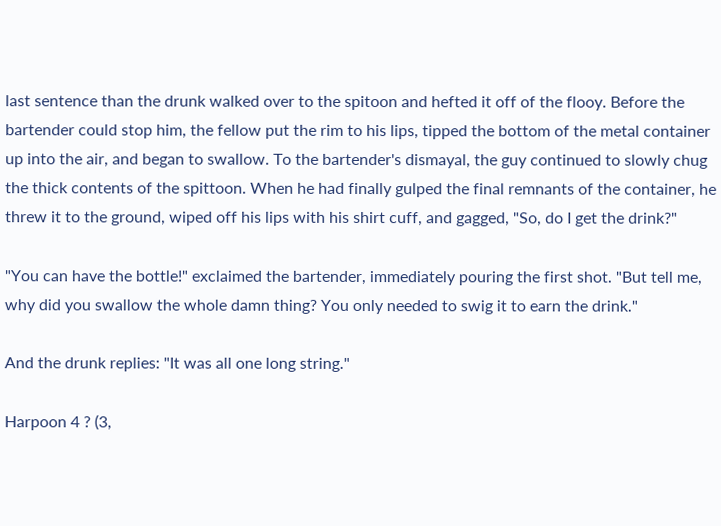last sentence than the drunk walked over to the spitoon and hefted it off of the flooy. Before the bartender could stop him, the fellow put the rim to his lips, tipped the bottom of the metal container up into the air, and began to swallow. To the bartender's dismayal, the guy continued to slowly chug the thick contents of the spittoon. When he had finally gulped the final remnants of the container, he threw it to the ground, wiped off his lips with his shirt cuff, and gagged, "So, do I get the drink?"

"You can have the bottle!" exclaimed the bartender, immediately pouring the first shot. "But tell me, why did you swallow the whole damn thing? You only needed to swig it to earn the drink."

And the drunk replies: "It was all one long string."

Harpoon 4 ? (3,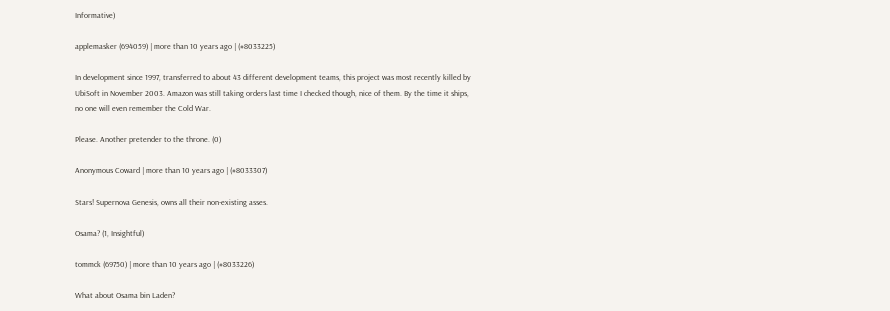Informative)

applemasker (694059) | more than 10 years ago | (#8033225)

In development since 1997, transferred to about 43 different development teams, this project was most recently killed by UbiSoft in November 2003. Amazon was still taking orders last time I checked though, nice of them. By the time it ships, no one will even remember the Cold War.

Please. Another pretender to the throne. (0)

Anonymous Coward | more than 10 years ago | (#8033307)

Stars! Supernova Genesis, owns all their non-existing asses.

Osama? (1, Insightful)

tommck (69750) | more than 10 years ago | (#8033226)

What about Osama bin Laden?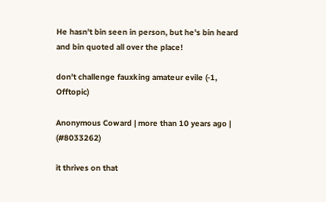He hasn't bin seen in person, but he's bin heard and bin quoted all over the place!

don't challenge fauxking amateur evile (-1, Offtopic)

Anonymous Coward | more than 10 years ago | (#8033262)

it thrives on that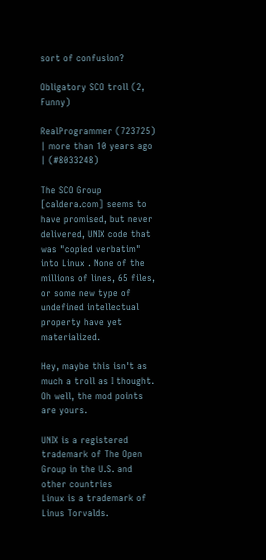sort of confusion?

Obligatory SCO troll (2, Funny)

RealProgrammer (723725) | more than 10 years ago | (#8033248)

The SCO Group [caldera.com] seems to have promised, but never delivered, UNIX code that was "copied verbatim" into Linux . None of the millions of lines, 65 files, or some new type of undefined intellectual property have yet materialized.

Hey, maybe this isn't as much a troll as I thought. Oh well, the mod points are yours.

UNIX is a registered trademark of The Open Group in the U.S. and other countries
Linux is a trademark of Linus Torvalds.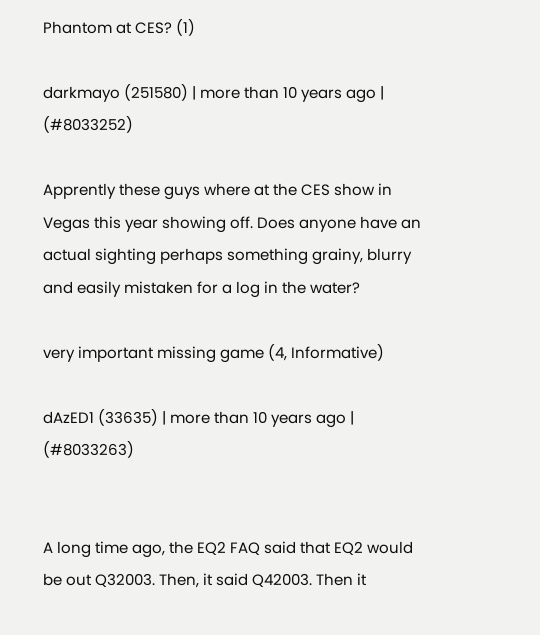Phantom at CES? (1)

darkmayo (251580) | more than 10 years ago | (#8033252)

Apprently these guys where at the CES show in Vegas this year showing off. Does anyone have an actual sighting perhaps something grainy, blurry and easily mistaken for a log in the water?

very important missing game (4, Informative)

dAzED1 (33635) | more than 10 years ago | (#8033263)


A long time ago, the EQ2 FAQ said that EQ2 would be out Q32003. Then, it said Q42003. Then it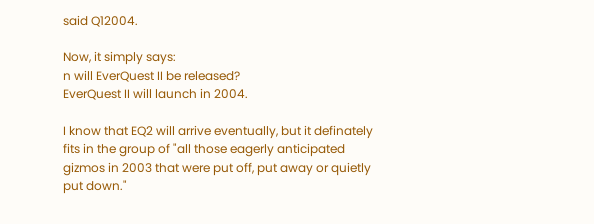said Q12004.

Now, it simply says:
n will EverQuest II be released?
EverQuest II will launch in 2004.

I know that EQ2 will arrive eventually, but it definately fits in the group of "all those eagerly anticipated gizmos in 2003 that were put off, put away or quietly put down."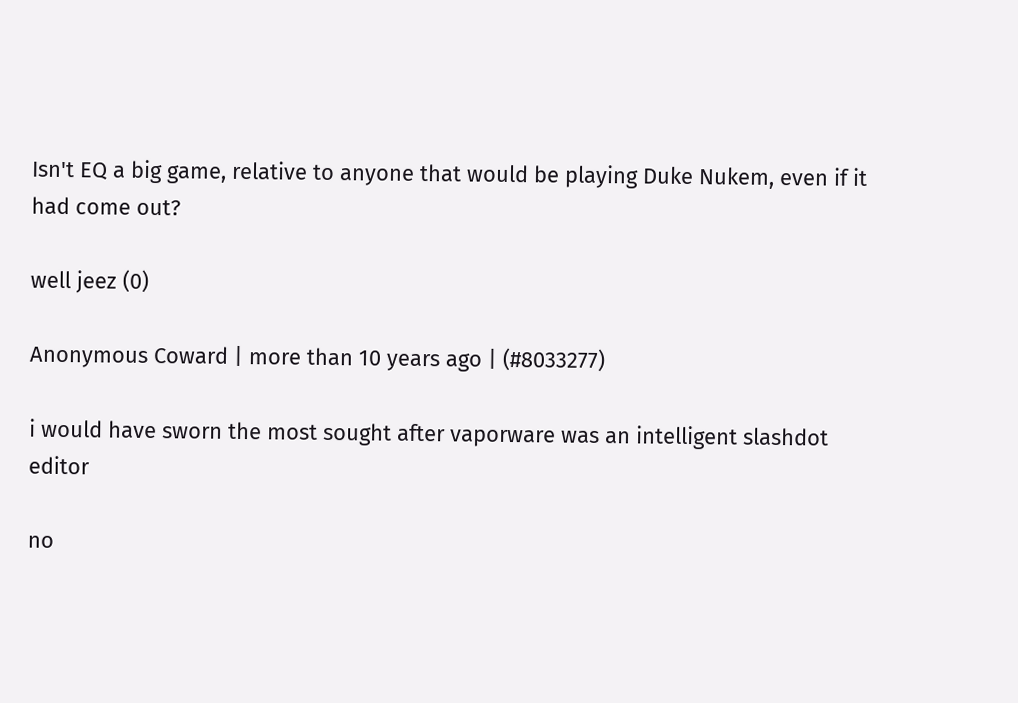Isn't EQ a big game, relative to anyone that would be playing Duke Nukem, even if it had come out?

well jeez (0)

Anonymous Coward | more than 10 years ago | (#8033277)

i would have sworn the most sought after vaporware was an intelligent slashdot editor

no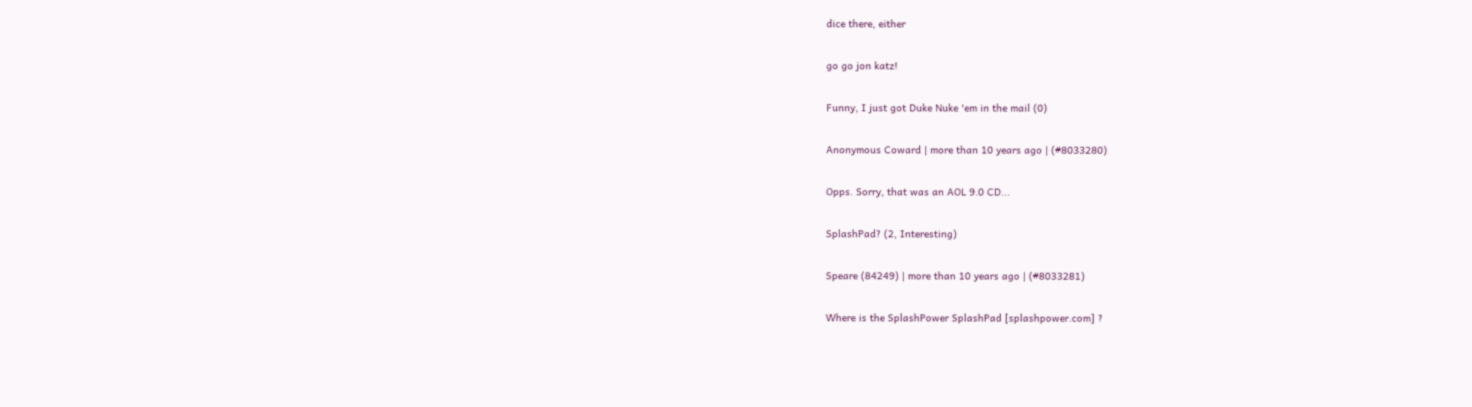dice there, either

go go jon katz!

Funny, I just got Duke Nuke 'em in the mail (0)

Anonymous Coward | more than 10 years ago | (#8033280)

Opps. Sorry, that was an AOL 9.0 CD...

SplashPad? (2, Interesting)

Speare (84249) | more than 10 years ago | (#8033281)

Where is the SplashPower SplashPad [splashpower.com] ?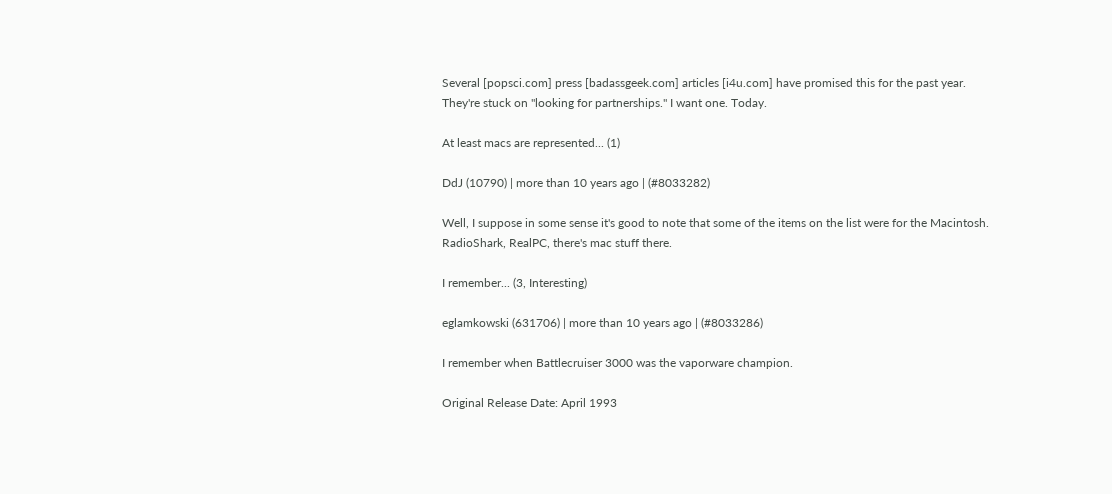Several [popsci.com] press [badassgeek.com] articles [i4u.com] have promised this for the past year. They're stuck on "looking for partnerships." I want one. Today.

At least macs are represented... (1)

DdJ (10790) | more than 10 years ago | (#8033282)

Well, I suppose in some sense it's good to note that some of the items on the list were for the Macintosh. RadioShark, RealPC, there's mac stuff there.

I remember... (3, Interesting)

eglamkowski (631706) | more than 10 years ago | (#8033286)

I remember when Battlecruiser 3000 was the vaporware champion.

Original Release Date: April 1993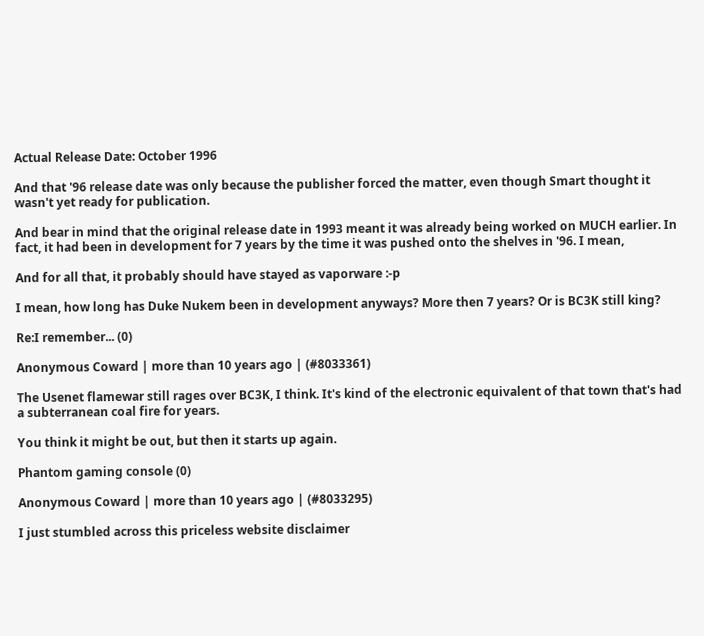Actual Release Date: October 1996

And that '96 release date was only because the publisher forced the matter, even though Smart thought it wasn't yet ready for publication.

And bear in mind that the original release date in 1993 meant it was already being worked on MUCH earlier. In fact, it had been in development for 7 years by the time it was pushed onto the shelves in '96. I mean,

And for all that, it probably should have stayed as vaporware :-p

I mean, how long has Duke Nukem been in development anyways? More then 7 years? Or is BC3K still king?

Re:I remember... (0)

Anonymous Coward | more than 10 years ago | (#8033361)

The Usenet flamewar still rages over BC3K, I think. It's kind of the electronic equivalent of that town that's had a subterranean coal fire for years.

You think it might be out, but then it starts up again.

Phantom gaming console (0)

Anonymous Coward | more than 10 years ago | (#8033295)

I just stumbled across this priceless website disclaimer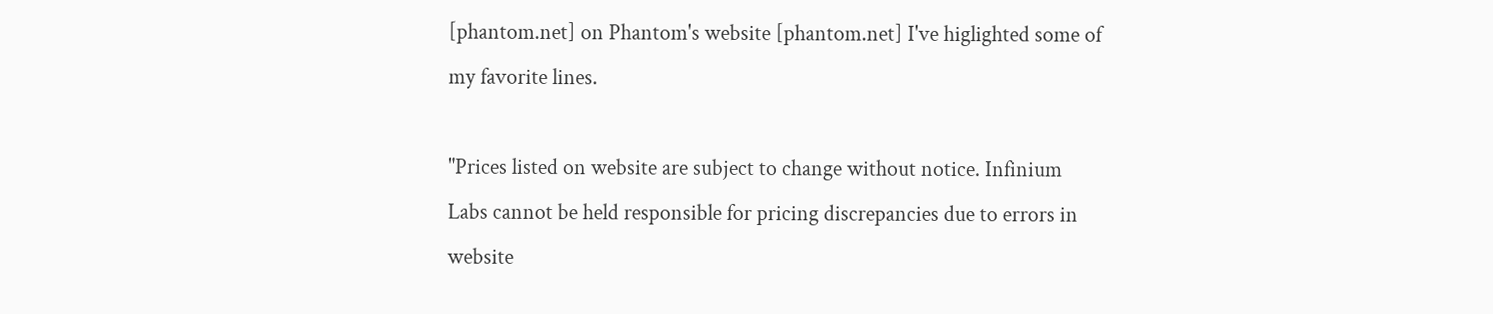[phantom.net] on Phantom's website [phantom.net] I've higlighted some of my favorite lines.

"Prices listed on website are subject to change without notice. Infinium
Labs cannot be held responsible for pricing discrepancies due to errors in
website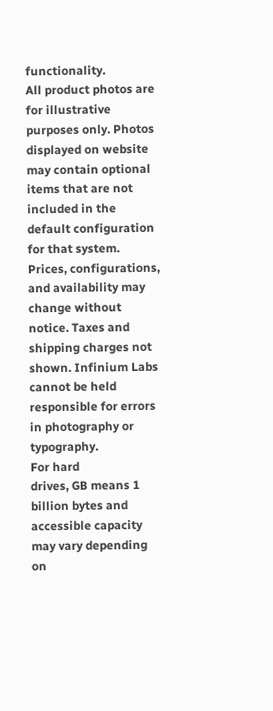functionality.
All product photos are for illustrative purposes only. Photos
displayed on website may contain optional items that are not included in the
default configuration for that system. Prices, configurations, and availability may
change without notice. Taxes and shipping charges not shown. Infinium Labs
cannot be held responsible for errors in photography or typography.
For hard
drives, GB means 1 billion bytes and accessible capacity may vary depending on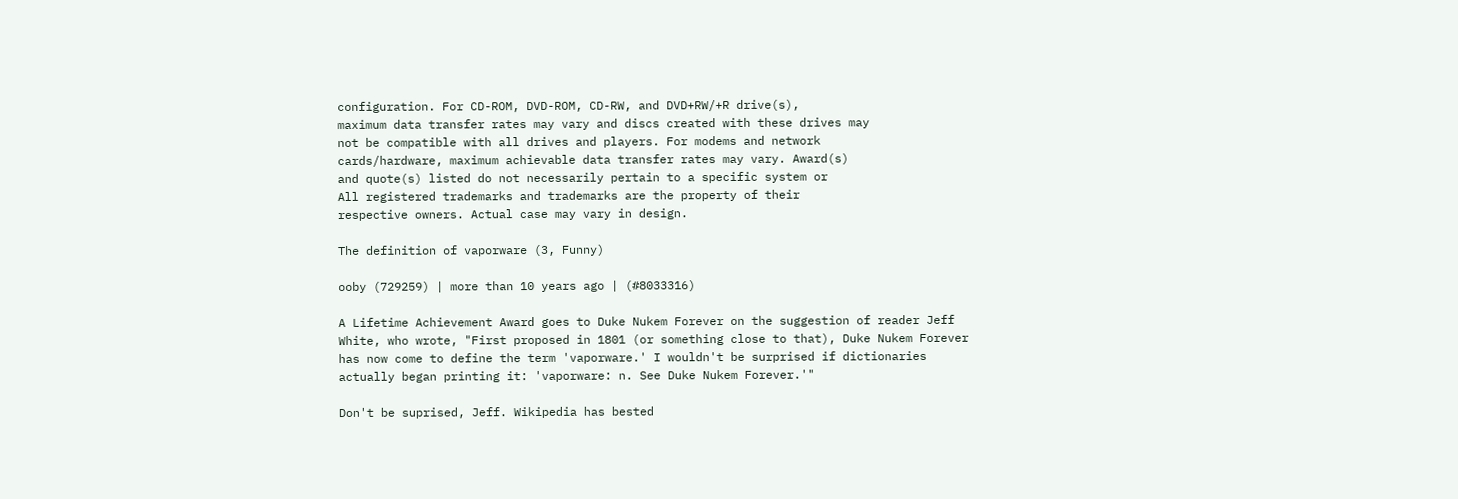configuration. For CD-ROM, DVD-ROM, CD-RW, and DVD+RW/+R drive(s),
maximum data transfer rates may vary and discs created with these drives may
not be compatible with all drives and players. For modems and network
cards/hardware, maximum achievable data transfer rates may vary. Award(s)
and quote(s) listed do not necessarily pertain to a specific system or
All registered trademarks and trademarks are the property of their
respective owners. Actual case may vary in design.

The definition of vaporware (3, Funny)

ooby (729259) | more than 10 years ago | (#8033316)

A Lifetime Achievement Award goes to Duke Nukem Forever on the suggestion of reader Jeff White, who wrote, "First proposed in 1801 (or something close to that), Duke Nukem Forever has now come to define the term 'vaporware.' I wouldn't be surprised if dictionaries actually began printing it: 'vaporware: n. See Duke Nukem Forever.'"

Don't be suprised, Jeff. Wikipedia has bested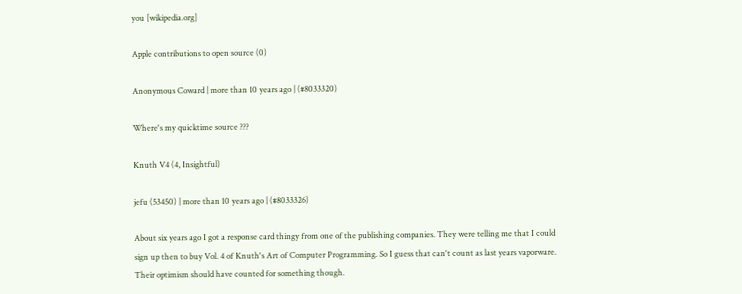you [wikipedia.org]

Apple contributions to open source (0)

Anonymous Coward | more than 10 years ago | (#8033320)

Where's my quicktime source ???

Knuth V4 (4, Insightful)

jefu (53450) | more than 10 years ago | (#8033326)

About six years ago I got a response card thingy from one of the publishing companies. They were telling me that I could sign up then to buy Vol. 4 of Knuth's Art of Computer Programming. So I guess that can't count as last years vaporware. Their optimism should have counted for something though.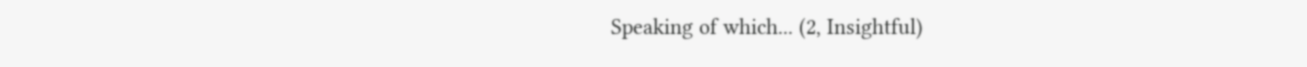Speaking of which... (2, Insightful)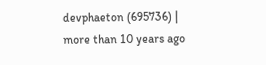devphaeton (695736) | more than 10 years ago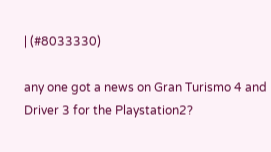| (#8033330)

any one got a news on Gran Turismo 4 and Driver 3 for the Playstation2?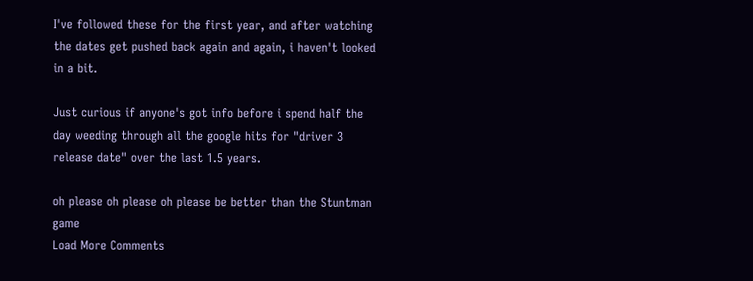I've followed these for the first year, and after watching the dates get pushed back again and again, i haven't looked in a bit.

Just curious if anyone's got info before i spend half the day weeding through all the google hits for "driver 3 release date" over the last 1.5 years.

oh please oh please oh please be better than the Stuntman game
Load More Comments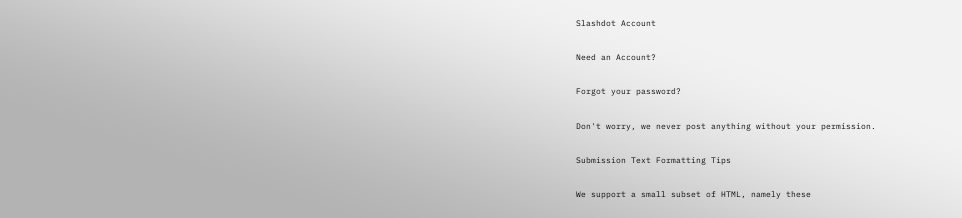Slashdot Account

Need an Account?

Forgot your password?

Don't worry, we never post anything without your permission.

Submission Text Formatting Tips

We support a small subset of HTML, namely these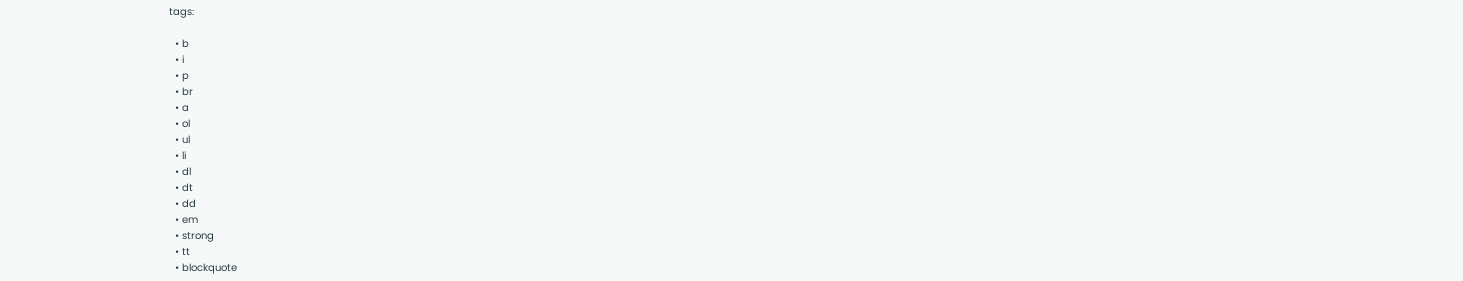tags:

  • b
  • i
  • p
  • br
  • a
  • ol
  • ul
  • li
  • dl
  • dt
  • dd
  • em
  • strong
  • tt
  • blockquote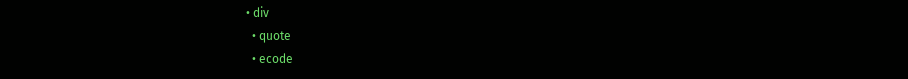• div
  • quote
  • ecode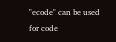"ecode" can be used for code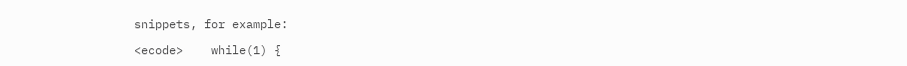snippets, for example:

<ecode>    while(1) {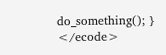do_something(); } </ecode>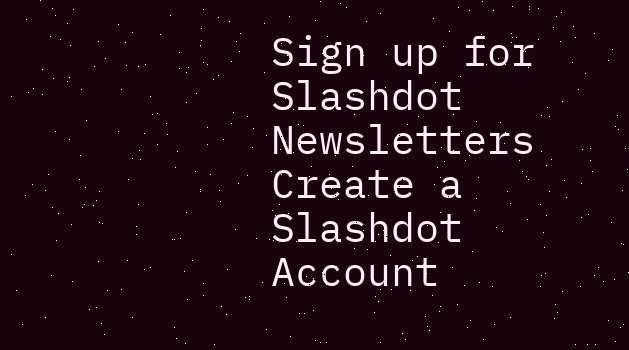Sign up for Slashdot Newsletters
Create a Slashdot Account